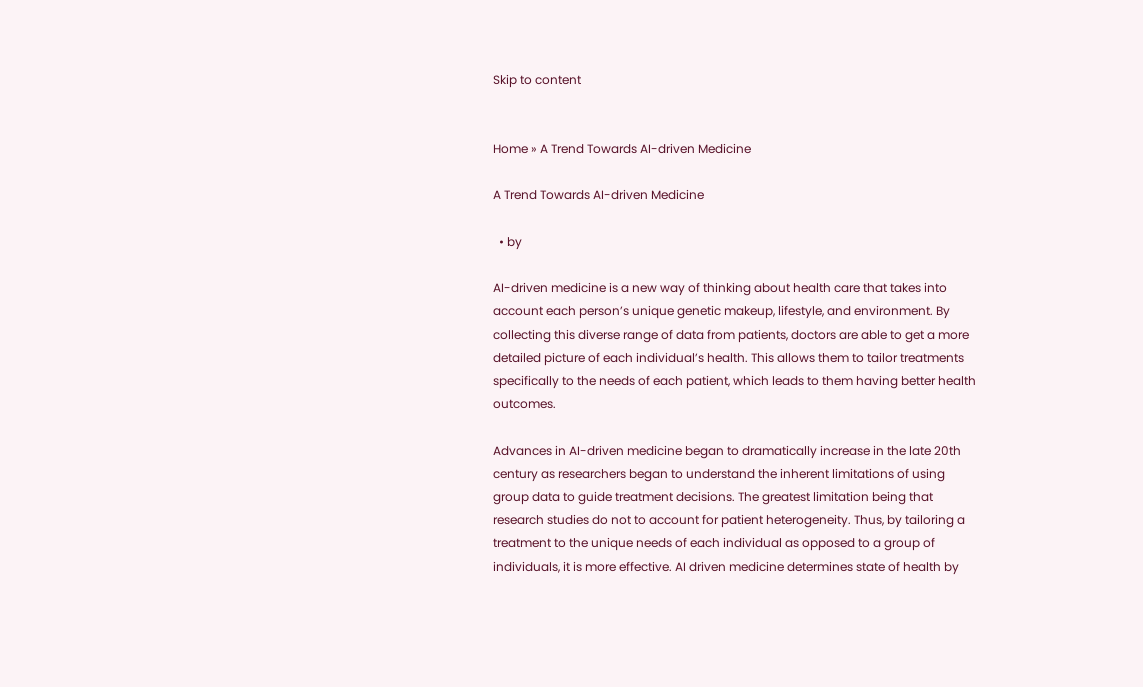Skip to content


Home » A Trend Towards AI-driven Medicine

A Trend Towards AI-driven Medicine

  • by

AI-driven medicine is a new way of thinking about health care that takes into account each person’s unique genetic makeup, lifestyle, and environment. By collecting this diverse range of data from patients, doctors are able to get a more detailed picture of each individual’s health. This allows them to tailor treatments specifically to the needs of each patient, which leads to them having better health outcomes.

Advances in AI-driven medicine began to dramatically increase in the late 20th century as researchers began to understand the inherent limitations of using group data to guide treatment decisions. The greatest limitation being that research studies do not to account for patient heterogeneity. Thus, by tailoring a treatment to the unique needs of each individual as opposed to a group of individuals, it is more effective. AI driven medicine determines state of health by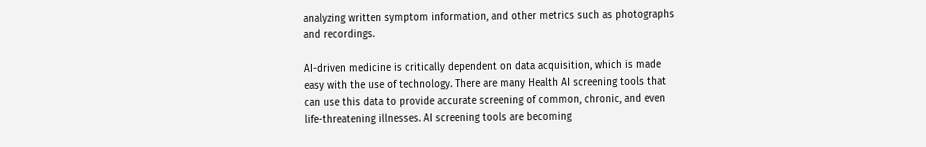analyzing written symptom information, and other metrics such as photographs and recordings.

AI-driven medicine is critically dependent on data acquisition, which is made easy with the use of technology. There are many Health AI screening tools that can use this data to provide accurate screening of common, chronic, and even life-threatening illnesses. AI screening tools are becoming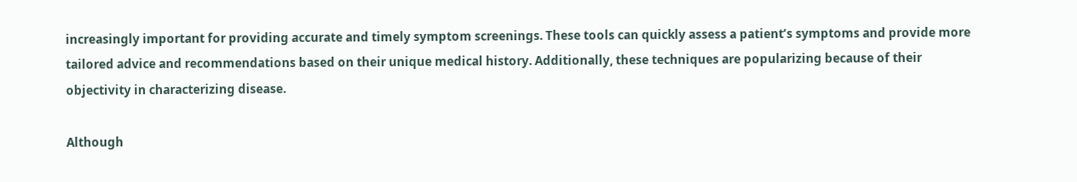increasingly important for providing accurate and timely symptom screenings. These tools can quickly assess a patient’s symptoms and provide more tailored advice and recommendations based on their unique medical history. Additionally, these techniques are popularizing because of their objectivity in characterizing disease.

Although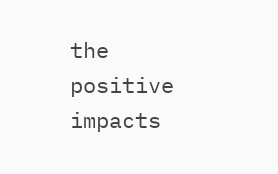the positive impacts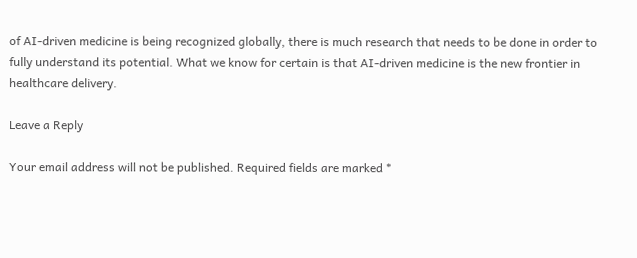of AI-driven medicine is being recognized globally, there is much research that needs to be done in order to fully understand its potential. What we know for certain is that AI-driven medicine is the new frontier in healthcare delivery.

Leave a Reply

Your email address will not be published. Required fields are marked *